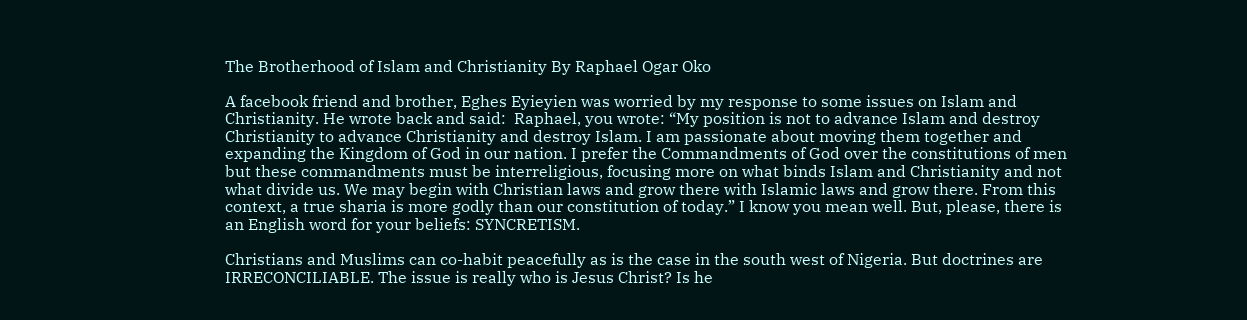The Brotherhood of Islam and Christianity By Raphael Ogar Oko

A facebook friend and brother, Eghes Eyieyien was worried by my response to some issues on Islam and Christianity. He wrote back and said:  Raphael, you wrote: “My position is not to advance Islam and destroy Christianity to advance Christianity and destroy Islam. I am passionate about moving them together and expanding the Kingdom of God in our nation. I prefer the Commandments of God over the constitutions of men but these commandments must be interreligious, focusing more on what binds Islam and Christianity and not what divide us. We may begin with Christian laws and grow there with Islamic laws and grow there. From this context, a true sharia is more godly than our constitution of today.” I know you mean well. But, please, there is an English word for your beliefs: SYNCRETISM.

Christians and Muslims can co-habit peacefully as is the case in the south west of Nigeria. But doctrines are IRRECONCILIABLE. The issue is really who is Jesus Christ? Is he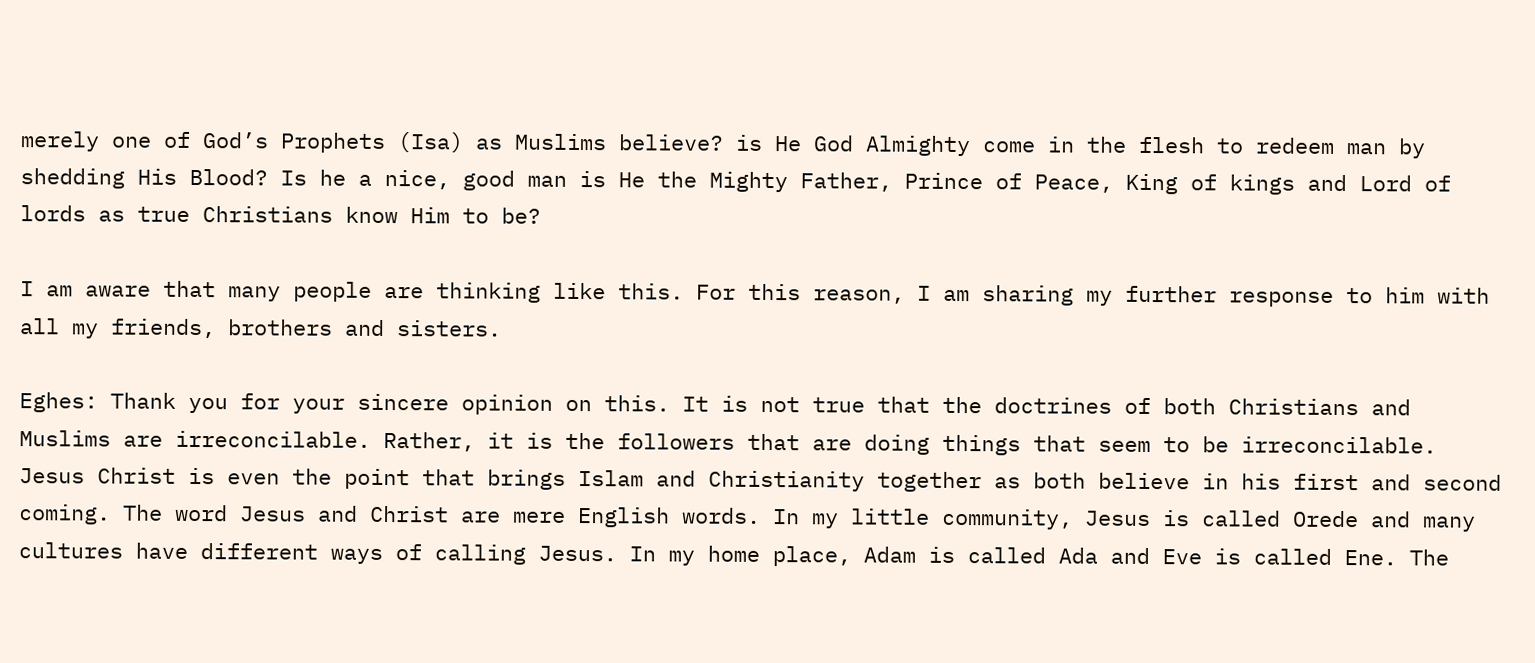merely one of God’s Prophets (Isa) as Muslims believe? is He God Almighty come in the flesh to redeem man by shedding His Blood? Is he a nice, good man is He the Mighty Father, Prince of Peace, King of kings and Lord of lords as true Christians know Him to be?

I am aware that many people are thinking like this. For this reason, I am sharing my further response to him with all my friends, brothers and sisters.

Eghes: Thank you for your sincere opinion on this. It is not true that the doctrines of both Christians and Muslims are irreconcilable. Rather, it is the followers that are doing things that seem to be irreconcilable. Jesus Christ is even the point that brings Islam and Christianity together as both believe in his first and second coming. The word Jesus and Christ are mere English words. In my little community, Jesus is called Orede and many cultures have different ways of calling Jesus. In my home place, Adam is called Ada and Eve is called Ene. The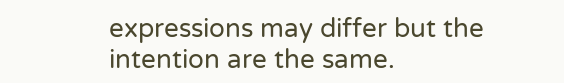expressions may differ but the intention are the same.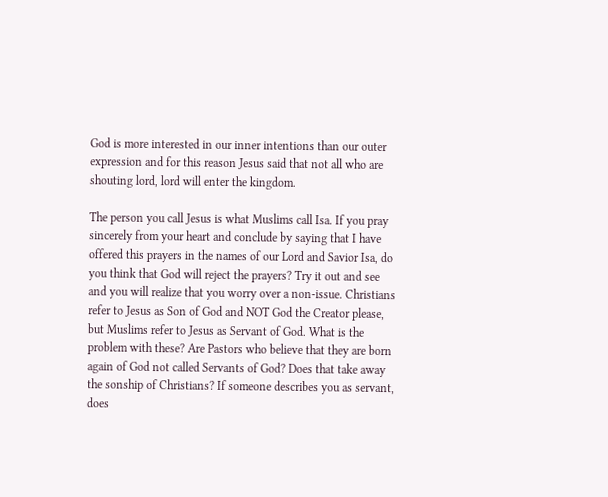God is more interested in our inner intentions than our outer expression and for this reason Jesus said that not all who are shouting lord, lord will enter the kingdom.

The person you call Jesus is what Muslims call Isa. If you pray sincerely from your heart and conclude by saying that I have offered this prayers in the names of our Lord and Savior Isa, do you think that God will reject the prayers? Try it out and see and you will realize that you worry over a non-issue. Christians refer to Jesus as Son of God and NOT God the Creator please, but Muslims refer to Jesus as Servant of God. What is the problem with these? Are Pastors who believe that they are born again of God not called Servants of God? Does that take away the sonship of Christians? If someone describes you as servant, does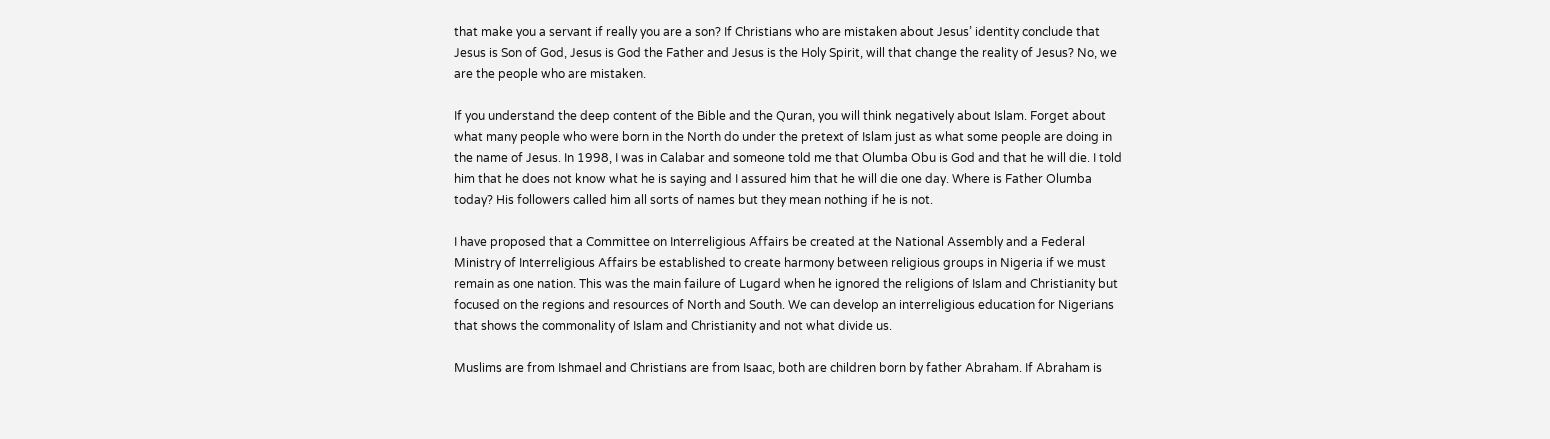that make you a servant if really you are a son? If Christians who are mistaken about Jesus’ identity conclude that Jesus is Son of God, Jesus is God the Father and Jesus is the Holy Spirit, will that change the reality of Jesus? No, we are the people who are mistaken.

If you understand the deep content of the Bible and the Quran, you will think negatively about Islam. Forget about what many people who were born in the North do under the pretext of Islam just as what some people are doing in the name of Jesus. In 1998, I was in Calabar and someone told me that Olumba Obu is God and that he will die. I told him that he does not know what he is saying and I assured him that he will die one day. Where is Father Olumba today? His followers called him all sorts of names but they mean nothing if he is not.

I have proposed that a Committee on Interreligious Affairs be created at the National Assembly and a Federal Ministry of Interreligious Affairs be established to create harmony between religious groups in Nigeria if we must remain as one nation. This was the main failure of Lugard when he ignored the religions of Islam and Christianity but focused on the regions and resources of North and South. We can develop an interreligious education for Nigerians that shows the commonality of Islam and Christianity and not what divide us.

Muslims are from Ishmael and Christians are from Isaac, both are children born by father Abraham. If Abraham is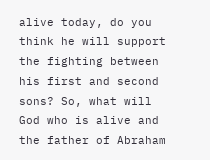alive today, do you think he will support the fighting between his first and second sons? So, what will God who is alive and the father of Abraham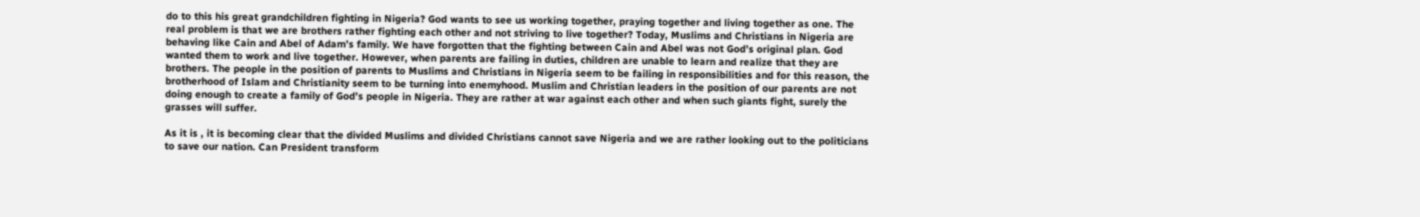do to this his great grandchildren fighting in Nigeria? God wants to see us working together, praying together and living together as one. The real problem is that we are brothers rather fighting each other and not striving to live together? Today, Muslims and Christians in Nigeria are behaving like Cain and Abel of Adam’s family. We have forgotten that the fighting between Cain and Abel was not God’s original plan. God wanted them to work and live together. However, when parents are failing in duties, children are unable to learn and realize that they are brothers. The people in the position of parents to Muslims and Christians in Nigeria seem to be failing in responsibilities and for this reason, the brotherhood of Islam and Christianity seem to be turning into enemyhood. Muslim and Christian leaders in the position of our parents are not doing enough to create a family of God’s people in Nigeria. They are rather at war against each other and when such giants fight, surely the grasses will suffer.

As it is , it is becoming clear that the divided Muslims and divided Christians cannot save Nigeria and we are rather looking out to the politicians to save our nation. Can President transform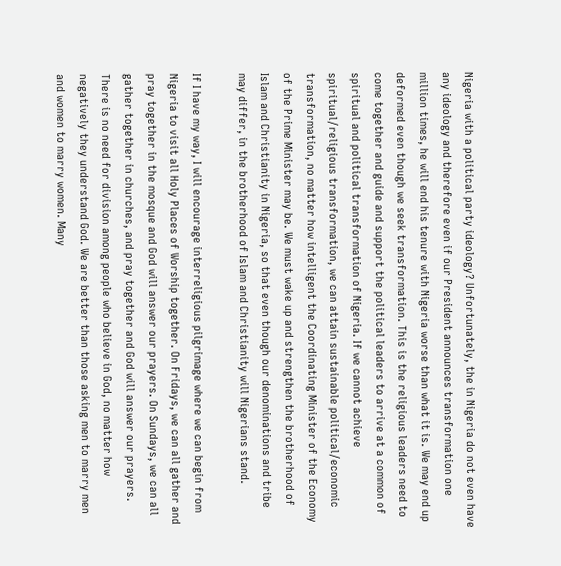Nigeria with a political party ideology? Unfortunately, the in Nigeria do not even have any ideology and therefore even if our President announces transformation one million times, he will end his tenure with Nigeria worse than what it is. We may end up deformed even though we seek transformation. This is the religious leaders need to come together and guide and support the political leaders to arrive at a common of spiritual and political transformation of Nigeria. If we cannot achieve spiritual/religious transformation, we can attain sustainable political/economic transformation, no matter how intelligent the Coordinating Minister of the Economy of the Prime Minister may be. We must wake up and strengthen the brotherhood of Islam and Christianity in Nigeria, so that even though our denominations and tribe may differ, in the brotherhood of Islam and Christianity will Nigerians stand.

If I have my way, I will encourage interreligious pilgrimage where we can begin from Nigeria to visit all Holy Places of Worship together. On Fridays, we can all gather and pray together in the mosque and God will answer our prayers. On Sundays, we can all gather together in churches, and pray together and God will answer our prayers. There is no need for division among people who believe in God, no matter how negatively they understand God. We are better than those asking men to marry men and women to marry women. Many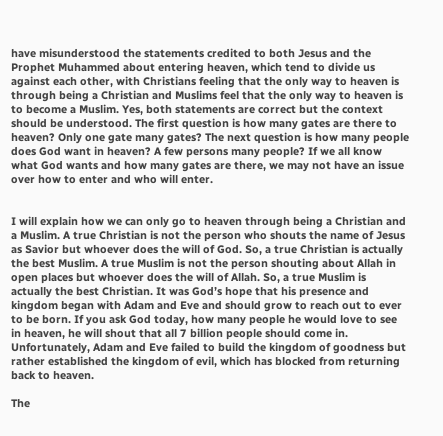have misunderstood the statements credited to both Jesus and the Prophet Muhammed about entering heaven, which tend to divide us against each other, with Christians feeling that the only way to heaven is through being a Christian and Muslims feel that the only way to heaven is to become a Muslim. Yes, both statements are correct but the context should be understood. The first question is how many gates are there to heaven? Only one gate many gates? The next question is how many people does God want in heaven? A few persons many people? If we all know what God wants and how many gates are there, we may not have an issue over how to enter and who will enter.


I will explain how we can only go to heaven through being a Christian and a Muslim. A true Christian is not the person who shouts the name of Jesus as Savior but whoever does the will of God. So, a true Christian is actually the best Muslim. A true Muslim is not the person shouting about Allah in open places but whoever does the will of Allah. So, a true Muslim is actually the best Christian. It was God’s hope that his presence and kingdom began with Adam and Eve and should grow to reach out to ever to be born. If you ask God today, how many people he would love to see in heaven, he will shout that all 7 billion people should come in. Unfortunately, Adam and Eve failed to build the kingdom of goodness but rather established the kingdom of evil, which has blocked from returning back to heaven.

The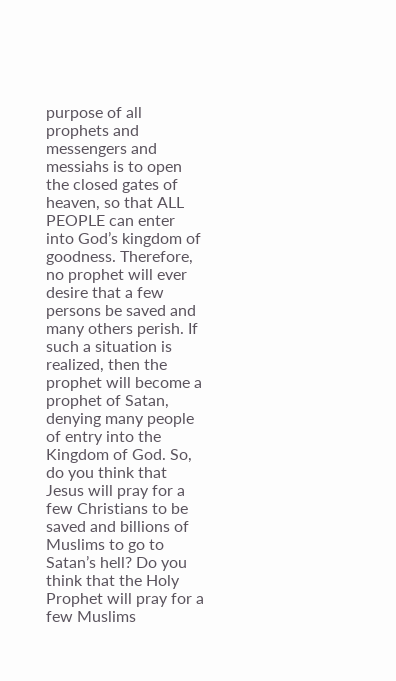purpose of all prophets and messengers and messiahs is to open the closed gates of heaven, so that ALL PEOPLE can enter into God’s kingdom of goodness. Therefore, no prophet will ever desire that a few persons be saved and many others perish. If such a situation is realized, then the prophet will become a prophet of Satan, denying many people of entry into the Kingdom of God. So, do you think that Jesus will pray for a few Christians to be saved and billions of Muslims to go to Satan’s hell? Do you think that the Holy Prophet will pray for a few Muslims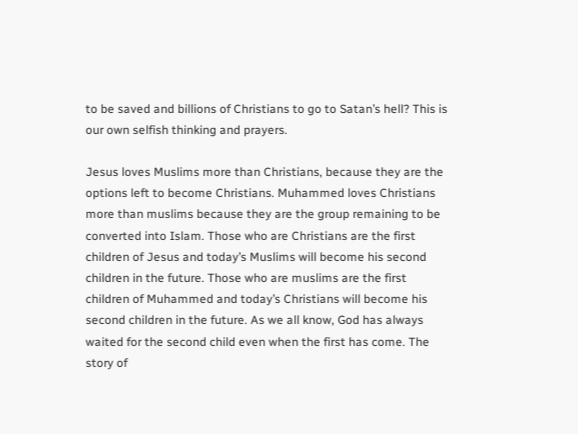to be saved and billions of Christians to go to Satan’s hell? This is our own selfish thinking and prayers.

Jesus loves Muslims more than Christians, because they are the options left to become Christians. Muhammed loves Christians more than muslims because they are the group remaining to be converted into Islam. Those who are Christians are the first children of Jesus and today’s Muslims will become his second children in the future. Those who are muslims are the first children of Muhammed and today’s Christians will become his second children in the future. As we all know, God has always waited for the second child even when the first has come. The story of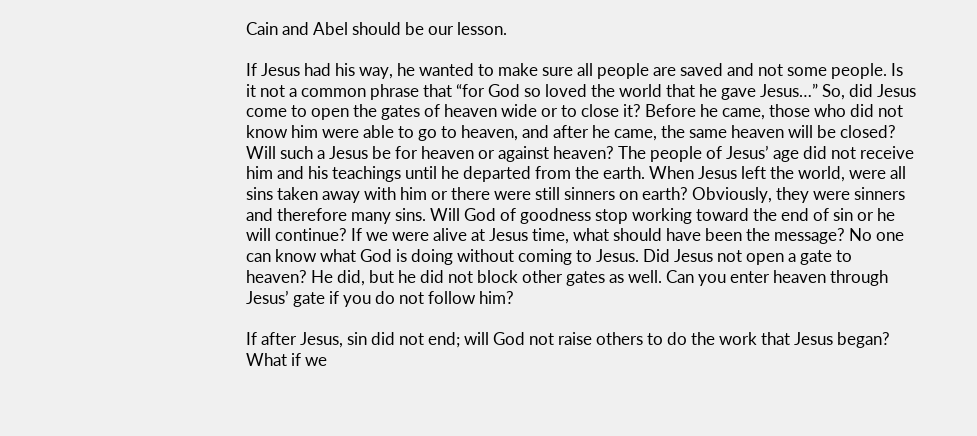Cain and Abel should be our lesson.

If Jesus had his way, he wanted to make sure all people are saved and not some people. Is it not a common phrase that “for God so loved the world that he gave Jesus…” So, did Jesus come to open the gates of heaven wide or to close it? Before he came, those who did not know him were able to go to heaven, and after he came, the same heaven will be closed? Will such a Jesus be for heaven or against heaven? The people of Jesus’ age did not receive him and his teachings until he departed from the earth. When Jesus left the world, were all sins taken away with him or there were still sinners on earth? Obviously, they were sinners and therefore many sins. Will God of goodness stop working toward the end of sin or he will continue? If we were alive at Jesus time, what should have been the message? No one can know what God is doing without coming to Jesus. Did Jesus not open a gate to heaven? He did, but he did not block other gates as well. Can you enter heaven through Jesus’ gate if you do not follow him?

If after Jesus, sin did not end; will God not raise others to do the work that Jesus began? What if we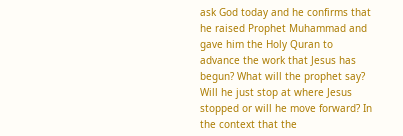ask God today and he confirms that he raised Prophet Muhammad and gave him the Holy Quran to advance the work that Jesus has begun? What will the prophet say? Will he just stop at where Jesus stopped or will he move forward? In the context that the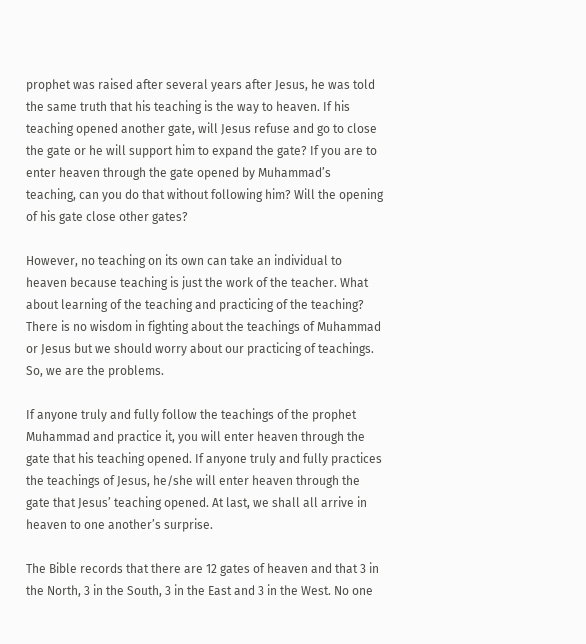prophet was raised after several years after Jesus, he was told the same truth that his teaching is the way to heaven. If his teaching opened another gate, will Jesus refuse and go to close the gate or he will support him to expand the gate? If you are to enter heaven through the gate opened by Muhammad’s teaching, can you do that without following him? Will the opening of his gate close other gates?

However, no teaching on its own can take an individual to heaven because teaching is just the work of the teacher. What about learning of the teaching and practicing of the teaching? There is no wisdom in fighting about the teachings of Muhammad or Jesus but we should worry about our practicing of teachings. So, we are the problems.

If anyone truly and fully follow the teachings of the prophet Muhammad and practice it, you will enter heaven through the gate that his teaching opened. If anyone truly and fully practices the teachings of Jesus, he/she will enter heaven through the gate that Jesus’ teaching opened. At last, we shall all arrive in heaven to one another’s surprise.

The Bible records that there are 12 gates of heaven and that 3 in the North, 3 in the South, 3 in the East and 3 in the West. No one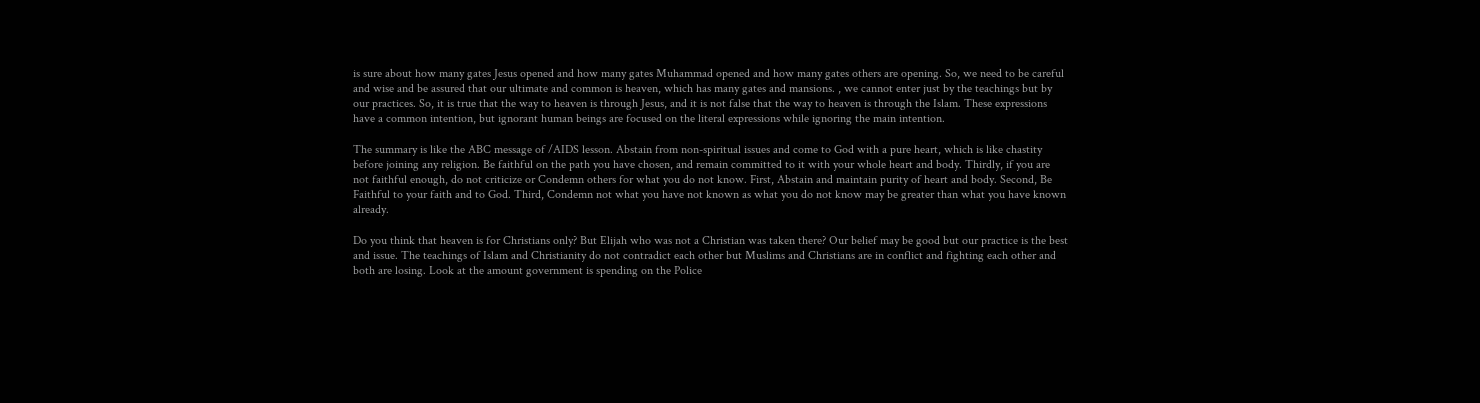is sure about how many gates Jesus opened and how many gates Muhammad opened and how many gates others are opening. So, we need to be careful and wise and be assured that our ultimate and common is heaven, which has many gates and mansions. , we cannot enter just by the teachings but by our practices. So, it is true that the way to heaven is through Jesus, and it is not false that the way to heaven is through the Islam. These expressions have a common intention, but ignorant human beings are focused on the literal expressions while ignoring the main intention.

The summary is like the ABC message of /AIDS lesson. Abstain from non-spiritual issues and come to God with a pure heart, which is like chastity before joining any religion. Be faithful on the path you have chosen, and remain committed to it with your whole heart and body. Thirdly, if you are not faithful enough, do not criticize or Condemn others for what you do not know. First, Abstain and maintain purity of heart and body. Second, Be Faithful to your faith and to God. Third, Condemn not what you have not known as what you do not know may be greater than what you have known already.

Do you think that heaven is for Christians only? But Elijah who was not a Christian was taken there? Our belief may be good but our practice is the best and issue. The teachings of Islam and Christianity do not contradict each other but Muslims and Christians are in conflict and fighting each other and both are losing. Look at the amount government is spending on the Police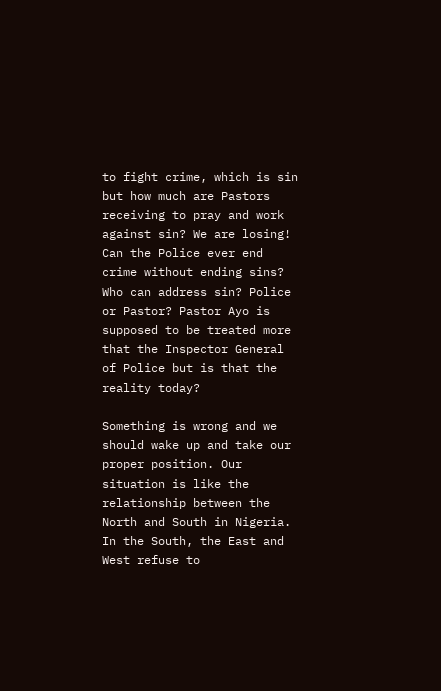to fight crime, which is sin but how much are Pastors receiving to pray and work against sin? We are losing! Can the Police ever end crime without ending sins? Who can address sin? Police or Pastor? Pastor Ayo is supposed to be treated more that the Inspector General of Police but is that the reality today?

Something is wrong and we should wake up and take our proper position. Our situation is like the relationship between the North and South in Nigeria. In the South, the East and West refuse to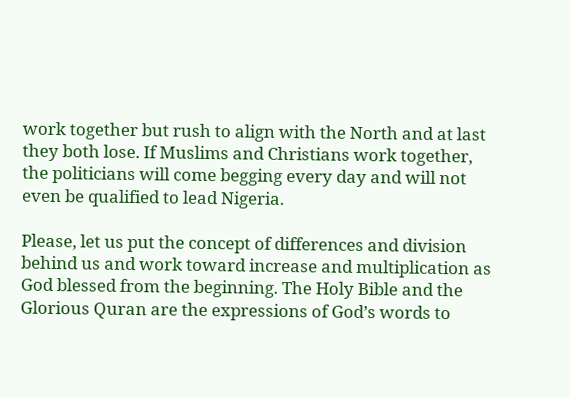work together but rush to align with the North and at last they both lose. If Muslims and Christians work together, the politicians will come begging every day and will not even be qualified to lead Nigeria.

Please, let us put the concept of differences and division behind us and work toward increase and multiplication as God blessed from the beginning. The Holy Bible and the Glorious Quran are the expressions of God’s words to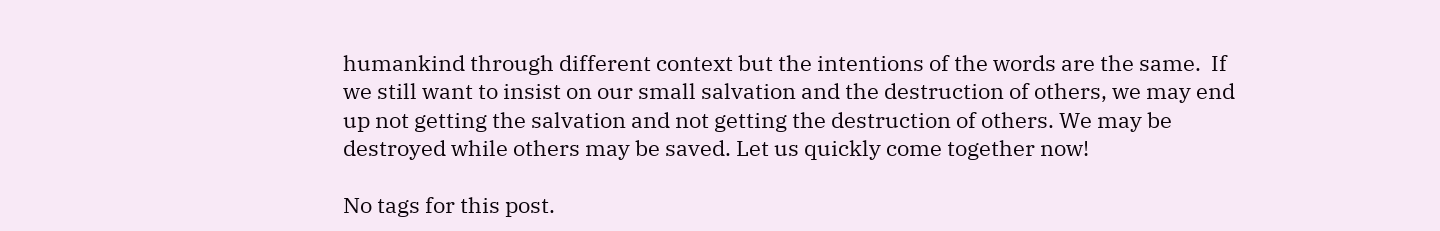humankind through different context but the intentions of the words are the same.  If we still want to insist on our small salvation and the destruction of others, we may end up not getting the salvation and not getting the destruction of others. We may be destroyed while others may be saved. Let us quickly come together now!

No tags for this post.